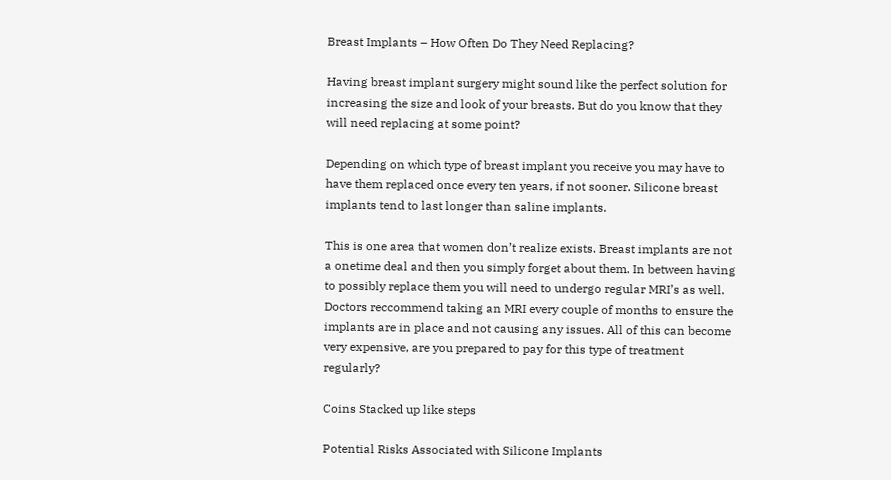Breast Implants – How Often Do They Need Replacing?

Having breast implant surgery might sound like the perfect solution for increasing the size and look of your breasts. But do you know that they will need replacing at some point?

Depending on which type of breast implant you receive you may have to have them replaced once every ten years, if not sooner. Silicone breast implants tend to last longer than saline implants.

This is one area that women don’t realize exists. Breast implants are not a onetime deal and then you simply forget about them. In between having to possibly replace them you will need to undergo regular MRI’s as well. Doctors reccommend taking an MRI every couple of months to ensure the implants are in place and not causing any issues. All of this can become very expensive, are you prepared to pay for this type of treatment regularly?

Coins Stacked up like steps

Potential Risks Associated with Silicone Implants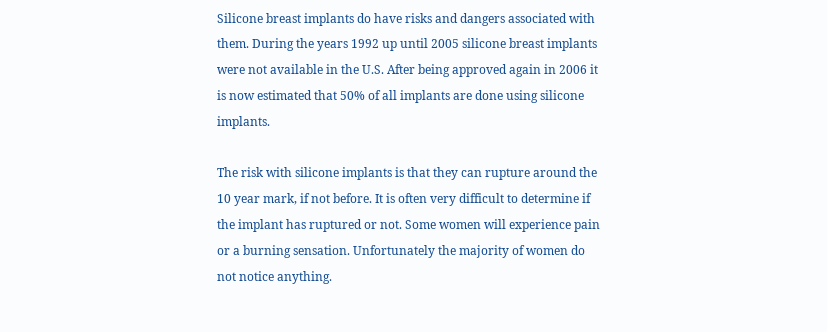Silicone breast implants do have risks and dangers associated with them. During the years 1992 up until 2005 silicone breast implants were not available in the U.S. After being approved again in 2006 it is now estimated that 50% of all implants are done using silicone implants.

The risk with silicone implants is that they can rupture around the 10 year mark, if not before. It is often very difficult to determine if the implant has ruptured or not. Some women will experience pain or a burning sensation. Unfortunately the majority of women do not notice anything.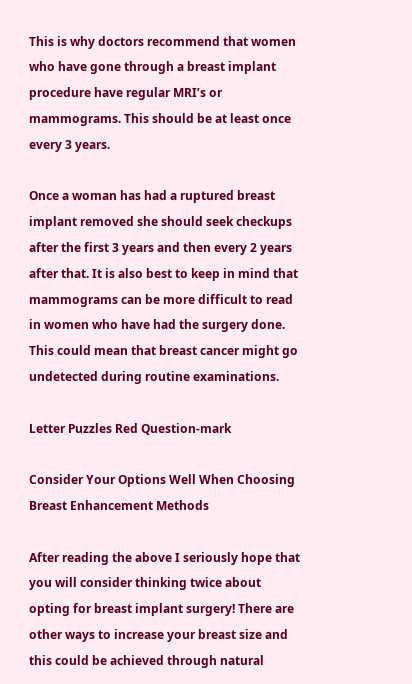This is why doctors recommend that women who have gone through a breast implant procedure have regular MRI’s or mammograms. This should be at least once every 3 years.

Once a woman has had a ruptured breast implant removed she should seek checkups after the first 3 years and then every 2 years after that. It is also best to keep in mind that mammograms can be more difficult to read in women who have had the surgery done. This could mean that breast cancer might go undetected during routine examinations.

Letter Puzzles Red Question-mark

Consider Your Options Well When Choosing Breast Enhancement Methods

After reading the above I seriously hope that you will consider thinking twice about opting for breast implant surgery! There are other ways to increase your breast size and this could be achieved through natural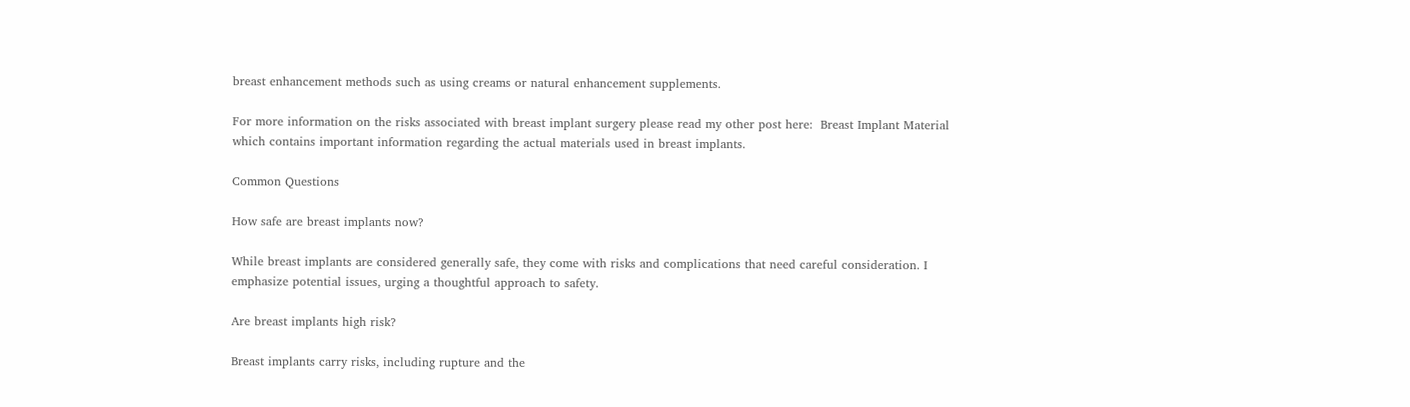breast enhancement methods such as using creams or natural enhancement supplements.

For more information on the risks associated with breast implant surgery please read my other post here:  Breast Implant Material which contains important information regarding the actual materials used in breast implants.

Common Questions

How safe are breast implants now?

While breast implants are considered generally safe, they come with risks and complications that need careful consideration. I emphasize potential issues, urging a thoughtful approach to safety.

Are breast implants high risk?

Breast implants carry risks, including rupture and the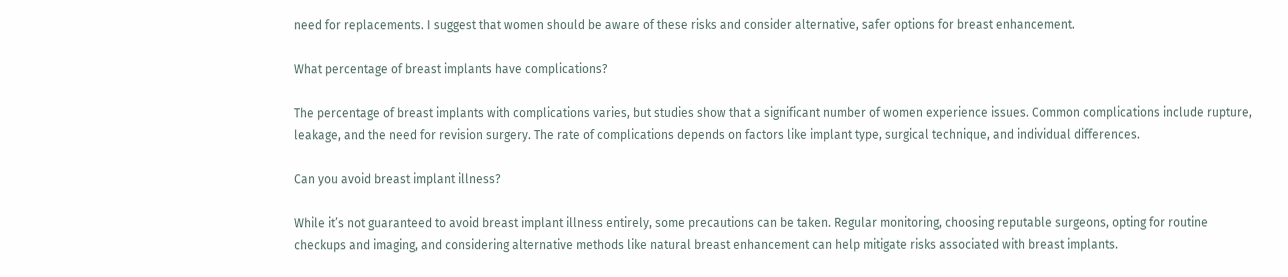need for replacements. I suggest that women should be aware of these risks and consider alternative, safer options for breast enhancement.

What percentage of breast implants have complications?

The percentage of breast implants with complications varies, but studies show that a significant number of women experience issues. Common complications include rupture, leakage, and the need for revision surgery. The rate of complications depends on factors like implant type, surgical technique, and individual differences.

Can you avoid breast implant illness?

While it’s not guaranteed to avoid breast implant illness entirely, some precautions can be taken. Regular monitoring, choosing reputable surgeons, opting for routine checkups and imaging, and considering alternative methods like natural breast enhancement can help mitigate risks associated with breast implants.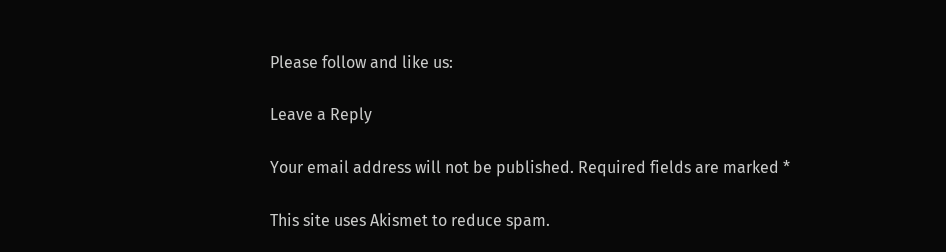Please follow and like us:

Leave a Reply

Your email address will not be published. Required fields are marked *

This site uses Akismet to reduce spam.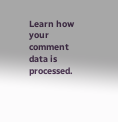Learn how your comment data is processed.